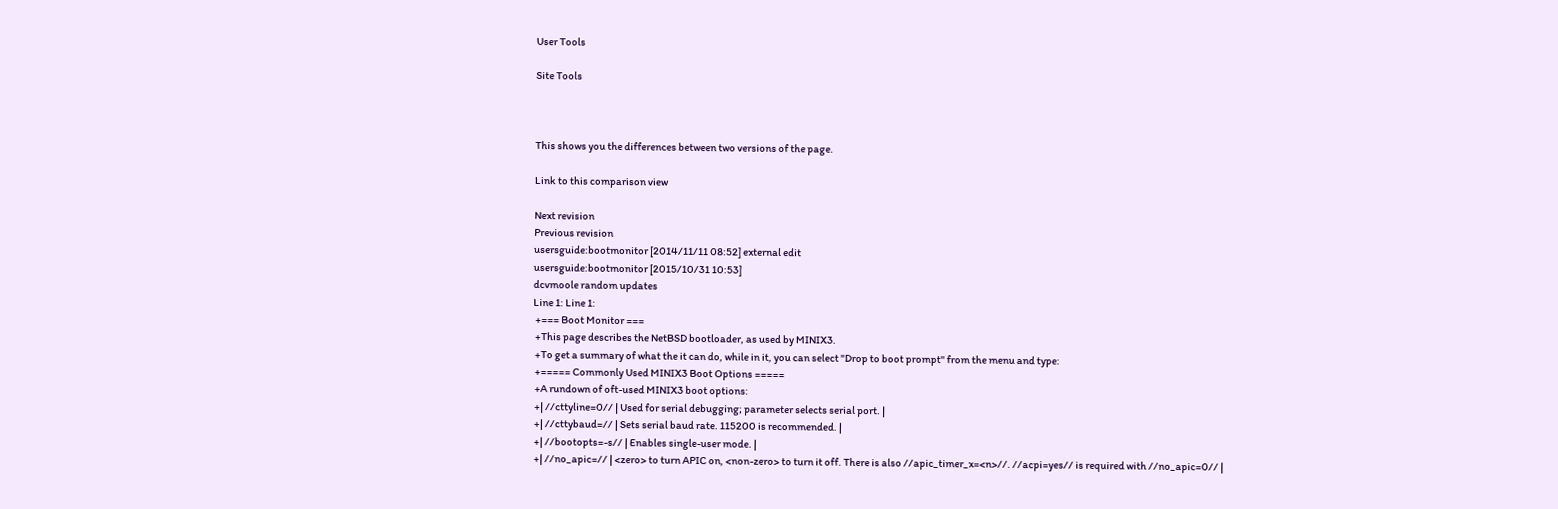User Tools

Site Tools



This shows you the differences between two versions of the page.

Link to this comparison view

Next revision
Previous revision
usersguide:bootmonitor [2014/11/11 08:52] external edit
usersguide:bootmonitor [2015/10/31 10:53]
dcvmoole random updates
Line 1: Line 1:
 +=== Boot Monitor ===
 +This page describes the NetBSD bootloader, as used by MINIX3.
 +To get a summary of what the it can do, while in it, you can select "Drop to boot prompt" from the menu and type:
 +===== Commonly Used MINIX3 Boot Options =====
 +A rundown of oft-used MINIX3 boot options:
 +| //cttyline=0// | Used for serial debugging; parameter selects serial port. |
 +| //cttybaud=// | Sets serial baud rate. 115200 is recommended. |
 +| //bootopts=-s// | Enables single-user mode. |
 +| //no_apic=// | <zero> to turn APIC on, <non-zero> to turn it off. There is also //apic_timer_x=<n>//. //acpi=yes// is required with //no_apic=0// |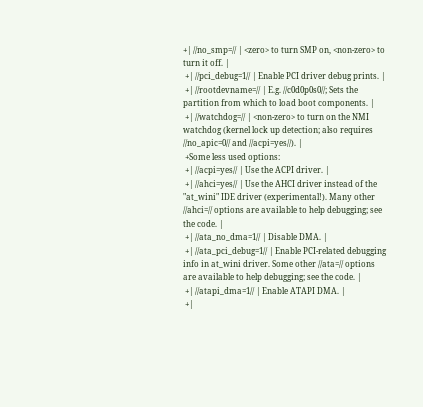+| //no_smp=// | <zero> to turn SMP on, <non-zero> to turn it off. |
 +| //pci_debug=1// | Enable PCI driver debug prints. |
 +| //rootdevname=// | E.g. //c0d0p0s0//; Sets the partition from which to load boot components. |
 +| //watchdog=// | <non-zero> to turn on the NMI watchdog (kernel lock up detection; also requires //no_apic=0// and //acpi=yes//). |
 +Some less used options:
 +| //acpi=yes// | Use the ACPI driver. |
 +| //ahci=yes// | Use the AHCI driver instead of the "at_wini" IDE driver (experimental!). Many other //ahci=// options are available to help debugging; see the code. |
 +| //ata_no_dma=1// | Disable DMA. |
 +| //ata_pci_debug=1// | Enable PCI-related debugging info in at_wini driver. Some other //ata=// options are available to help debugging; see the code. |
 +| //atapi_dma=1// | Enable ATAPI DMA. |
 +|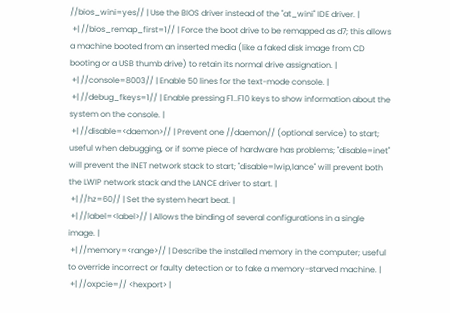//bios_wini=yes// | Use the BIOS driver instead of the "at_wini" IDE driver. |
 +| //bios_remap_first=1// | Force the boot drive to be remapped as d7; this allows a machine booted from an inserted media (like a faked disk image from CD booting or a USB thumb drive) to retain its normal drive assignation. |
 +| //console=8003// | Enable 50 lines for the text-mode console. |
 +| //debug_fkeys=1// | Enable pressing F1..F10 keys to show information about the system on the console. |
 +| //disable=<daemon>// | Prevent one //daemon// (optional service) to start; useful when debugging, or if some piece of hardware has problems; ''disable=inet'' will prevent the INET network stack to start; ''disable=lwip,lance'' will prevent both the LWIP network stack and the LANCE driver to start. |
 +| //hz=60// | Set the system heart beat. |
 +| //label=<label>// | Allows the binding of several configurations in a single image. |
 +| //memory=<range>// | Describe the installed memory in the computer; useful to override incorrect or faulty detection or to fake a memory-starved machine. |
 +| //oxpcie=// <hexport> |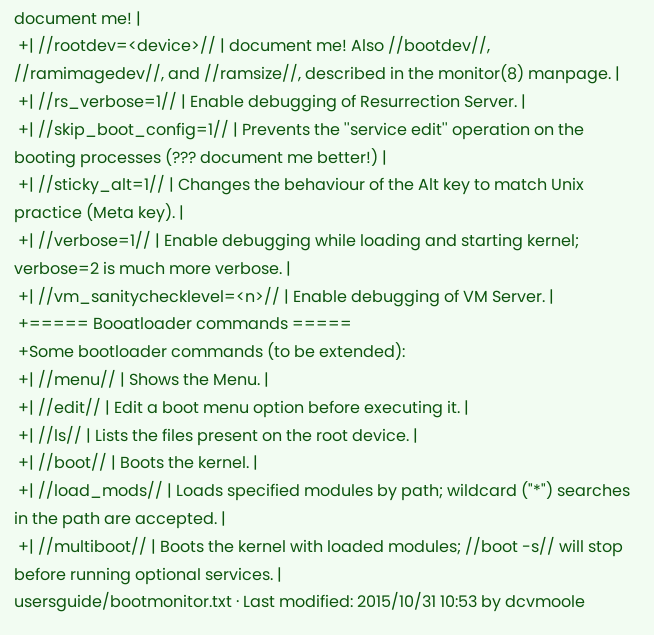document me! |
 +| //rootdev=<device>// | document me! Also //bootdev//, //ramimagedev//, and //ramsize//, described in the monitor(8) manpage. |
 +| //rs_verbose=1// | Enable debugging of Resurrection Server. |
 +| //skip_boot_config=1// | Prevents the ''service edit'' operation on the booting processes (??? document me better!) |
 +| //sticky_alt=1// | Changes the behaviour of the Alt key to match Unix practice (Meta key). |
 +| //verbose=1// | Enable debugging while loading and starting kernel; verbose=2 is much more verbose. |
 +| //vm_sanitychecklevel=<n>// | Enable debugging of VM Server. |
 +===== Booatloader commands =====
 +Some bootloader commands (to be extended):
 +| //menu// | Shows the Menu. |
 +| //edit// | Edit a boot menu option before executing it. |
 +| //ls// | Lists the files present on the root device. |
 +| //boot// | Boots the kernel. |
 +| //load_mods// | Loads specified modules by path; wildcard ("*") searches in the path are accepted. |
 +| //multiboot// | Boots the kernel with loaded modules; //boot -s// will stop before running optional services. |
usersguide/bootmonitor.txt · Last modified: 2015/10/31 10:53 by dcvmoole